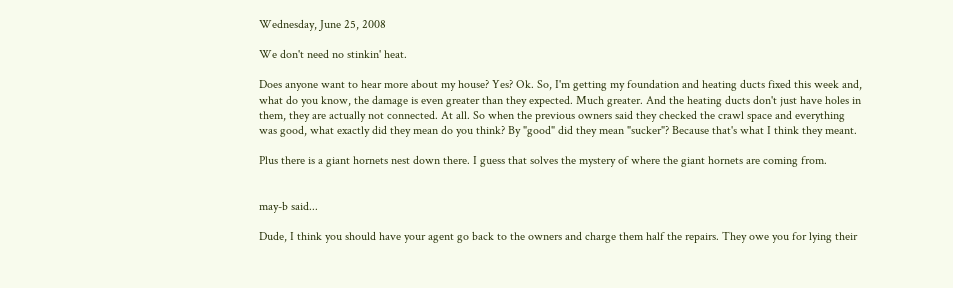Wednesday, June 25, 2008

We don't need no stinkin' heat.

Does anyone want to hear more about my house? Yes? Ok. So, I'm getting my foundation and heating ducts fixed this week and, what do you know, the damage is even greater than they expected. Much greater. And the heating ducts don't just have holes in them, they are actually not connected. At all. So when the previous owners said they checked the crawl space and everything was good, what exactly did they mean do you think? By "good" did they mean "sucker"? Because that's what I think they meant.

Plus there is a giant hornets nest down there. I guess that solves the mystery of where the giant hornets are coming from.


may-b said...

Dude, I think you should have your agent go back to the owners and charge them half the repairs. They owe you for lying their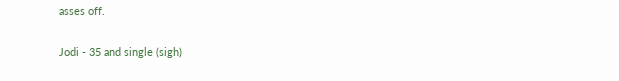asses off.

Jodi - 35 and single (sigh)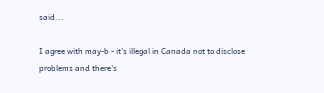said...

I agree with may-b - it's illegal in Canada not to disclose problems and there's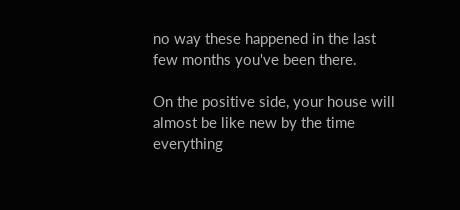no way these happened in the last few months you've been there.

On the positive side, your house will almost be like new by the time everything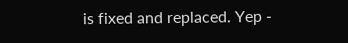is fixed and replaced. Yep -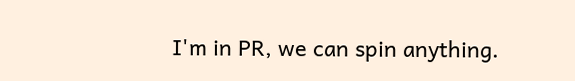I'm in PR, we can spin anything.